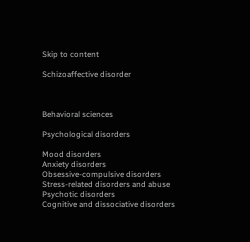Skip to content

Schizoaffective disorder



Behavioral sciences

Psychological disorders

Mood disorders
Anxiety disorders
Obsessive-compulsive disorders
Stress-related disorders and abuse
Psychotic disorders
Cognitive and dissociative disorders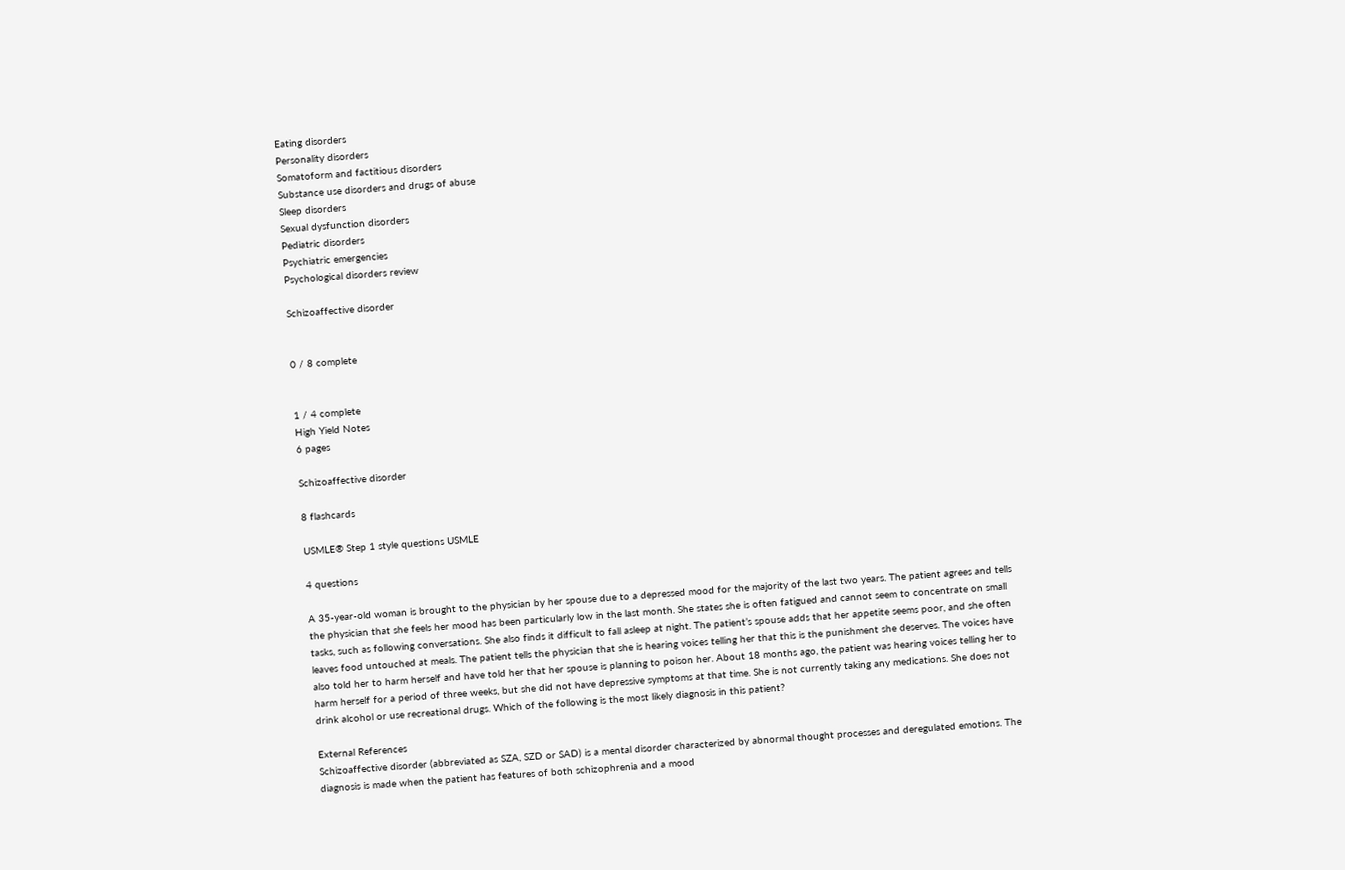Eating disorders
Personality disorders
Somatoform and factitious disorders
Substance use disorders and drugs of abuse
Sleep disorders
Sexual dysfunction disorders
Pediatric disorders
Psychiatric emergencies
Psychological disorders review

Schizoaffective disorder


0 / 8 complete


1 / 4 complete
High Yield Notes
6 pages

Schizoaffective disorder

8 flashcards

USMLE® Step 1 style questions USMLE

4 questions

A 35-year-old woman is brought to the physician by her spouse due to a depressed mood for the majority of the last two years. The patient agrees and tells the physician that she feels her mood has been particularly low in the last month. She states she is often fatigued and cannot seem to concentrate on small tasks, such as following conversations. She also finds it difficult to fall asleep at night. The patient’s spouse adds that her appetite seems poor, and she often leaves food untouched at meals. The patient tells the physician that she is hearing voices telling her that this is the punishment she deserves. The voices have also told her to harm herself and have told her that her spouse is planning to poison her. About 18 months ago, the patient was hearing voices telling her to harm herself for a period of three weeks, but she did not have depressive symptoms at that time. She is not currently taking any medications. She does not drink alcohol or use recreational drugs. Which of the following is the most likely diagnosis in this patient?

External References
Schizoaffective disorder (abbreviated as SZA, SZD or SAD) is a mental disorder characterized by abnormal thought processes and deregulated emotions. The diagnosis is made when the patient has features of both schizophrenia and a mood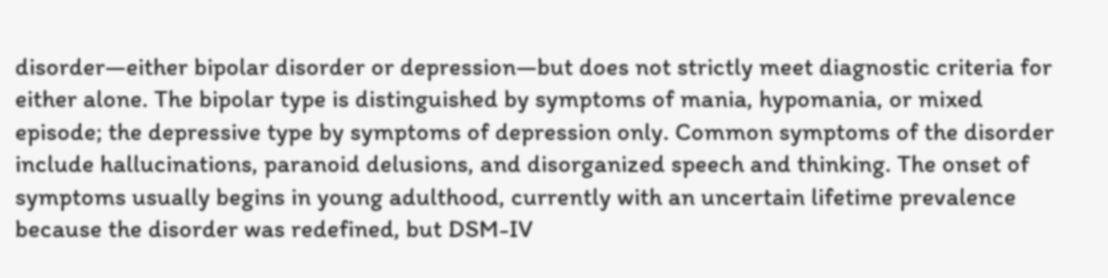disorder—either bipolar disorder or depression—but does not strictly meet diagnostic criteria for either alone. The bipolar type is distinguished by symptoms of mania, hypomania, or mixed episode; the depressive type by symptoms of depression only. Common symptoms of the disorder include hallucinations, paranoid delusions, and disorganized speech and thinking. The onset of symptoms usually begins in young adulthood, currently with an uncertain lifetime prevalence because the disorder was redefined, but DSM-IV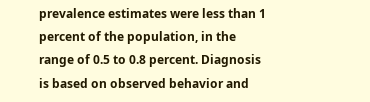prevalence estimates were less than 1 percent of the population, in the range of 0.5 to 0.8 percent. Diagnosis is based on observed behavior and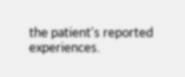the patient's reported experiences.